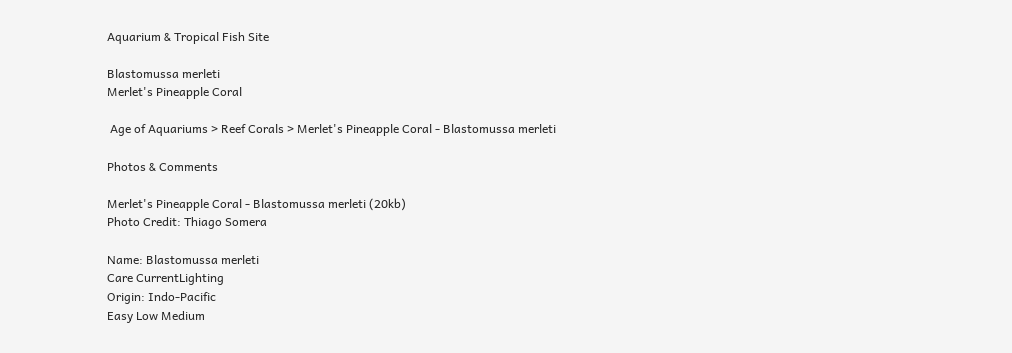Aquarium & Tropical Fish Site

Blastomussa merleti
Merlet's Pineapple Coral

 Age of Aquariums > Reef Corals > Merlet's Pineapple Coral - Blastomussa merleti

Photos & Comments

Merlet's Pineapple Coral - Blastomussa merleti (20kb)
Photo Credit: Thiago Somera

Name: Blastomussa merleti
Care CurrentLighting
Origin: Indo-Pacific
Easy Low Medium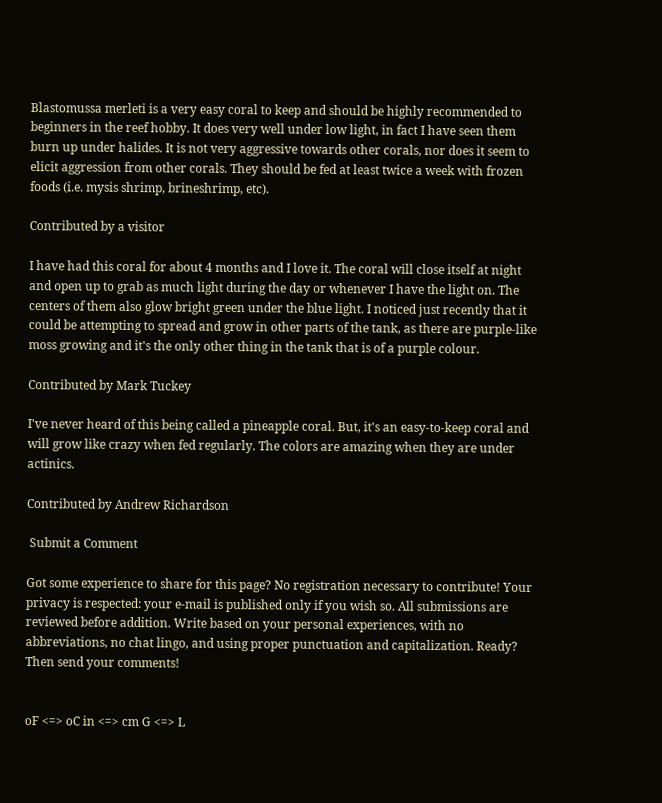Blastomussa merleti is a very easy coral to keep and should be highly recommended to beginners in the reef hobby. It does very well under low light, in fact I have seen them burn up under halides. It is not very aggressive towards other corals, nor does it seem to elicit aggression from other corals. They should be fed at least twice a week with frozen foods (i.e. mysis shrimp, brineshrimp, etc).

Contributed by a visitor

I have had this coral for about 4 months and I love it. The coral will close itself at night and open up to grab as much light during the day or whenever I have the light on. The centers of them also glow bright green under the blue light. I noticed just recently that it could be attempting to spread and grow in other parts of the tank, as there are purple-like moss growing and it's the only other thing in the tank that is of a purple colour.

Contributed by Mark Tuckey

I've never heard of this being called a pineapple coral. But, it's an easy-to-keep coral and will grow like crazy when fed regularly. The colors are amazing when they are under actinics.

Contributed by Andrew Richardson

 Submit a Comment

Got some experience to share for this page? No registration necessary to contribute! Your privacy is respected: your e-mail is published only if you wish so. All submissions are reviewed before addition. Write based on your personal experiences, with no abbreviations, no chat lingo, and using proper punctuation and capitalization. Ready? Then send your comments!


oF <=> oC in <=> cm G <=> L